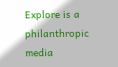Explore is a philanthropic media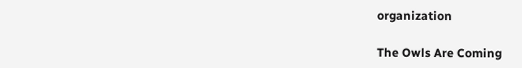organization

The Owls Are Coming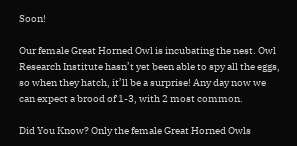Soon!

Our female Great Horned Owl is incubating the nest. Owl Research Institute hasn’t yet been able to spy all the eggs, so when they hatch, it’ll be a surprise! Any day now we can expect a brood of 1-3, with 2 most common.

Did You Know? Only the female Great Horned Owls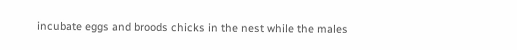incubate eggs and broods chicks in the nest while the males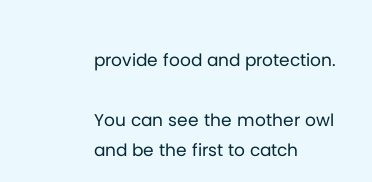provide food and protection.

You can see the mother owl and be the first to catch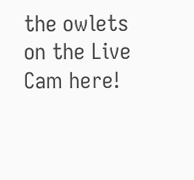the owlets on the Live Cam here!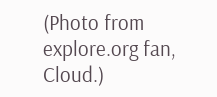(Photo from explore.org fan, Cloud.)